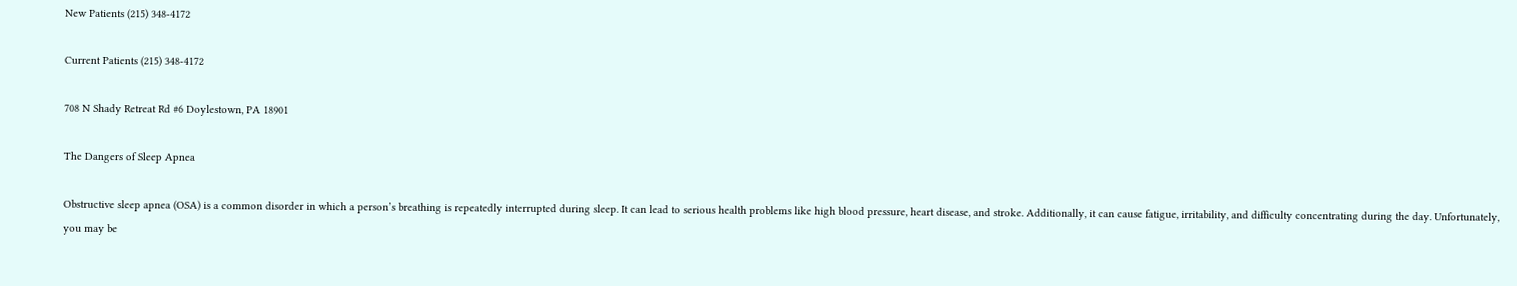New Patients (215) 348-4172

Current Patients (215) 348-4172

708 N Shady Retreat Rd #6 Doylestown, PA 18901

The Dangers of Sleep Apnea

Obstructive sleep apnea (OSA) is a common disorder in which a person’s breathing is repeatedly interrupted during sleep. It can lead to serious health problems like high blood pressure, heart disease, and stroke. Additionally, it can cause fatigue, irritability, and difficulty concentrating during the day. Unfortunately, you may be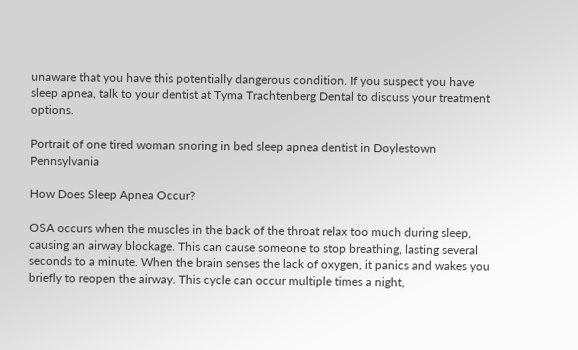unaware that you have this potentially dangerous condition. If you suspect you have sleep apnea, talk to your dentist at Tyma Trachtenberg Dental to discuss your treatment options.

Portrait of one tired woman snoring in bed sleep apnea dentist in Doylestown Pennsylvania

How Does Sleep Apnea Occur?

OSA occurs when the muscles in the back of the throat relax too much during sleep, causing an airway blockage. This can cause someone to stop breathing, lasting several seconds to a minute. When the brain senses the lack of oxygen, it panics and wakes you briefly to reopen the airway. This cycle can occur multiple times a night,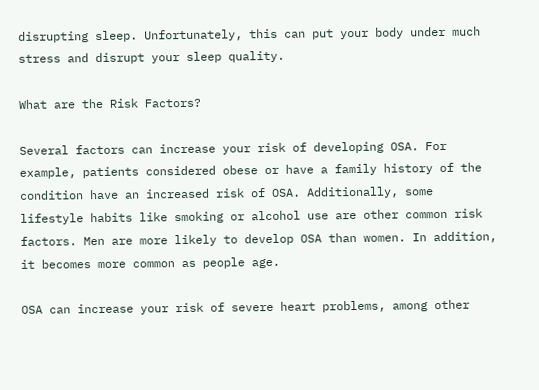disrupting sleep. Unfortunately, this can put your body under much stress and disrupt your sleep quality.

What are the Risk Factors?

Several factors can increase your risk of developing OSA. For example, patients considered obese or have a family history of the condition have an increased risk of OSA. Additionally, some lifestyle habits like smoking or alcohol use are other common risk factors. Men are more likely to develop OSA than women. In addition, it becomes more common as people age.

OSA can increase your risk of severe heart problems, among other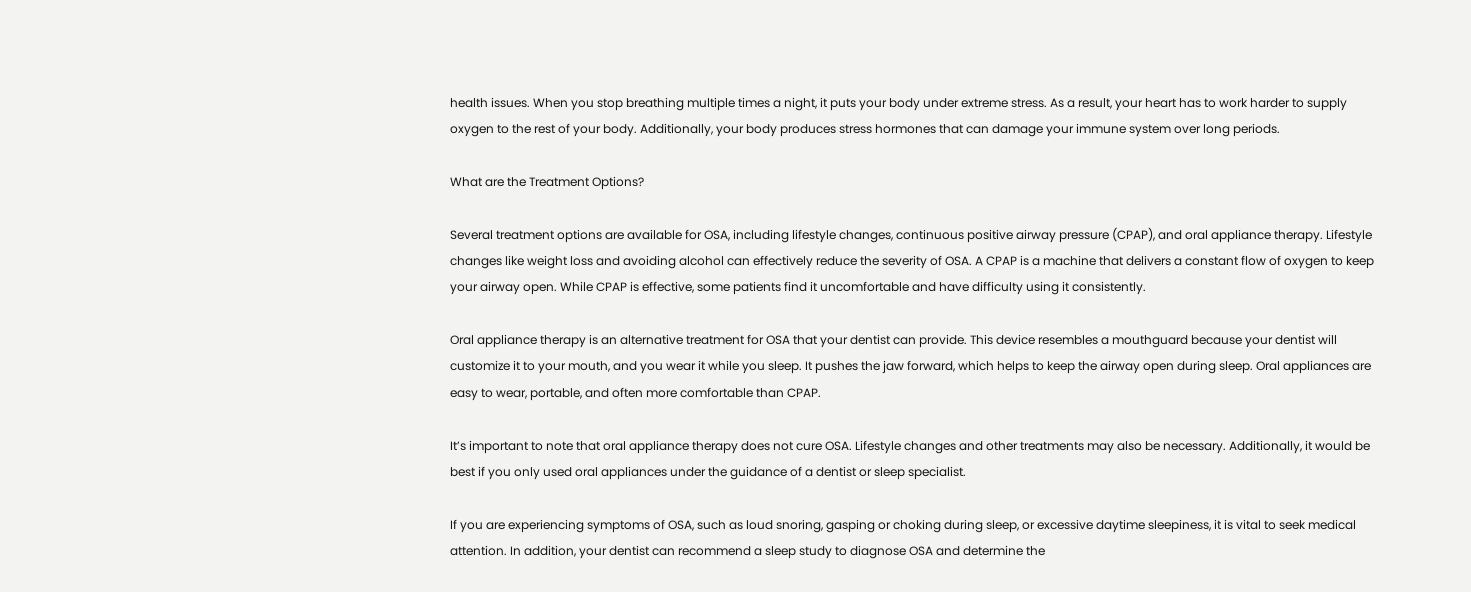health issues. When you stop breathing multiple times a night, it puts your body under extreme stress. As a result, your heart has to work harder to supply oxygen to the rest of your body. Additionally, your body produces stress hormones that can damage your immune system over long periods.

What are the Treatment Options?

Several treatment options are available for OSA, including lifestyle changes, continuous positive airway pressure (CPAP), and oral appliance therapy. Lifestyle changes like weight loss and avoiding alcohol can effectively reduce the severity of OSA. A CPAP is a machine that delivers a constant flow of oxygen to keep your airway open. While CPAP is effective, some patients find it uncomfortable and have difficulty using it consistently.

Oral appliance therapy is an alternative treatment for OSA that your dentist can provide. This device resembles a mouthguard because your dentist will customize it to your mouth, and you wear it while you sleep. It pushes the jaw forward, which helps to keep the airway open during sleep. Oral appliances are easy to wear, portable, and often more comfortable than CPAP.

It’s important to note that oral appliance therapy does not cure OSA. Lifestyle changes and other treatments may also be necessary. Additionally, it would be best if you only used oral appliances under the guidance of a dentist or sleep specialist.

If you are experiencing symptoms of OSA, such as loud snoring, gasping or choking during sleep, or excessive daytime sleepiness, it is vital to seek medical attention. In addition, your dentist can recommend a sleep study to diagnose OSA and determine the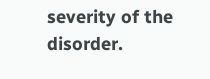severity of the disorder.